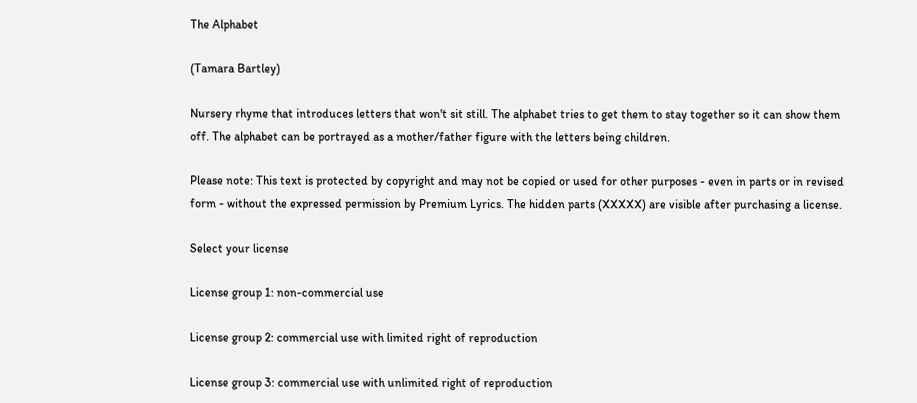The Alphabet

(Tamara Bartley)

Nursery rhyme that introduces letters that won't sit still. The alphabet tries to get them to stay together so it can show them off. The alphabet can be portrayed as a mother/father figure with the letters being children.

Please note: This text is protected by copyright and may not be copied or used for other purposes - even in parts or in revised form - without the expressed permission by Premium Lyrics. The hidden parts (XXXXX) are visible after purchasing a license.

Select your license

License group 1: non-commercial use

License group 2: commercial use with limited right of reproduction

License group 3: commercial use with unlimited right of reproduction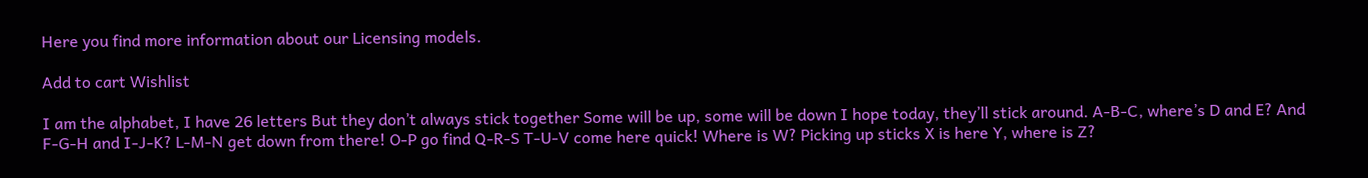Here you find more information about our Licensing models.

Add to cart Wishlist

I am the alphabet, I have 26 letters But they don’t always stick together Some will be up, some will be down I hope today, they’ll stick around. A-B-C, where’s D and E? And F-G-H and I-J-K? L-M-N get down from there! O-P go find Q-R-S T-U-V come here quick! Where is W? Picking up sticks X is here Y, where is Z?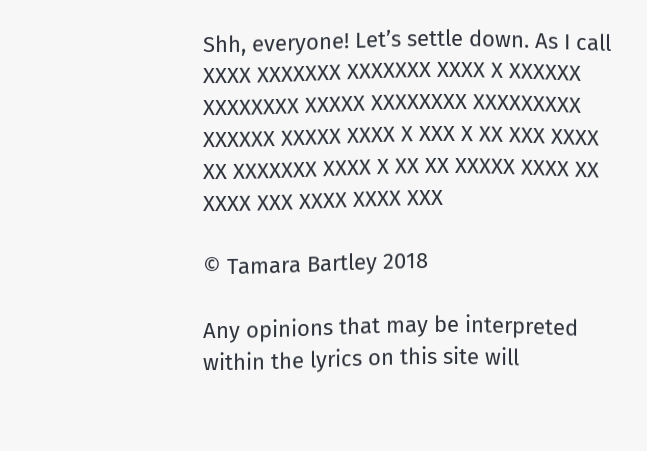Shh, everyone! Let’s settle down. As I call XXXX XXXXXXX XXXXXXX XXXX X XXXXXX XXXXXXXX XXXXX XXXXXXXX XXXXXXXXX XXXXXX XXXXX XXXX X XXX X XX XXX XXXX XX XXXXXXX XXXX X XX XX XXXXX XXXX XX XXXX XXX XXXX XXXX XXX

© Tamara Bartley 2018

Any opinions that may be interpreted within the lyrics on this site will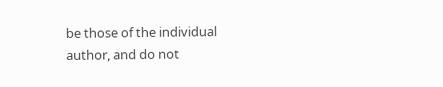be those of the individual author, and do not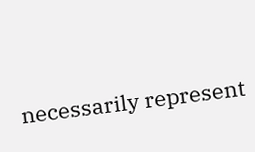necessarily represent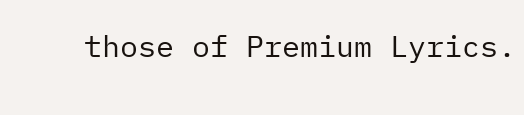those of Premium Lyrics.